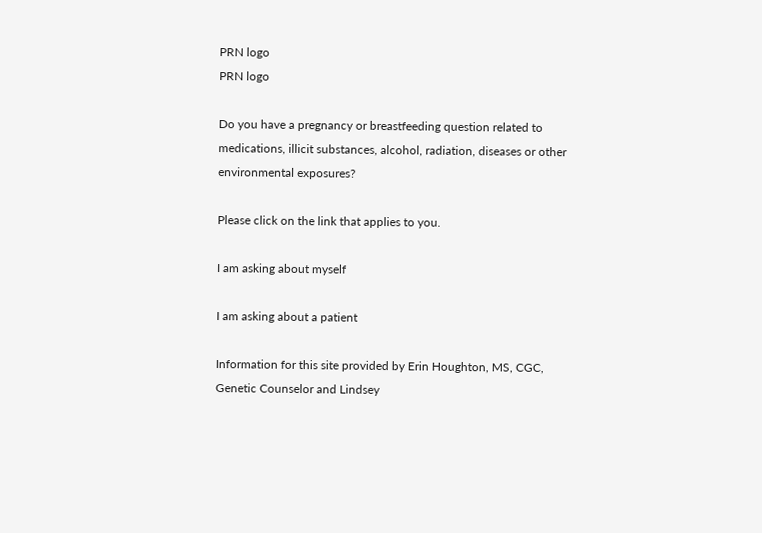PRN logo
PRN logo

Do you have a pregnancy or breastfeeding question related to medications, illicit substances, alcohol, radiation, diseases or other environmental exposures?

Please click on the link that applies to you.

I am asking about myself

I am asking about a patient

Information for this site provided by Erin Houghton, MS, CGC, Genetic Counselor and Lindsey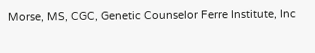Morse, MS, CGC, Genetic Counselor Ferre Institute, Inc